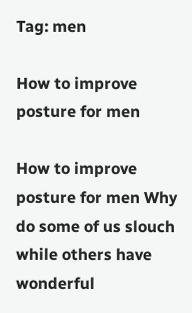Tag: men

How to improve posture for men

How to improve posture for men Why do some of us slouch while others have wonderful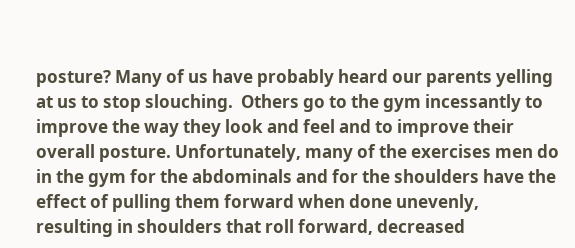posture? Many of us have probably heard our parents yelling at us to stop slouching.  Others go to the gym incessantly to improve the way they look and feel and to improve their overall posture. Unfortunately, many of the exercises men do in the gym for the abdominals and for the shoulders have the effect of pulling them forward when done unevenly, resulting in shoulders that roll forward, decreased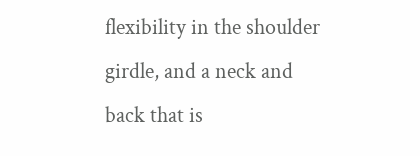flexibility in the shoulder girdle, and a neck and back that is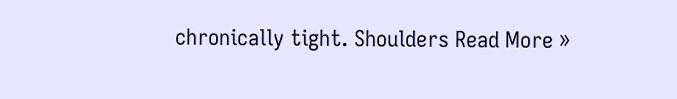chronically tight. Shoulders Read More »